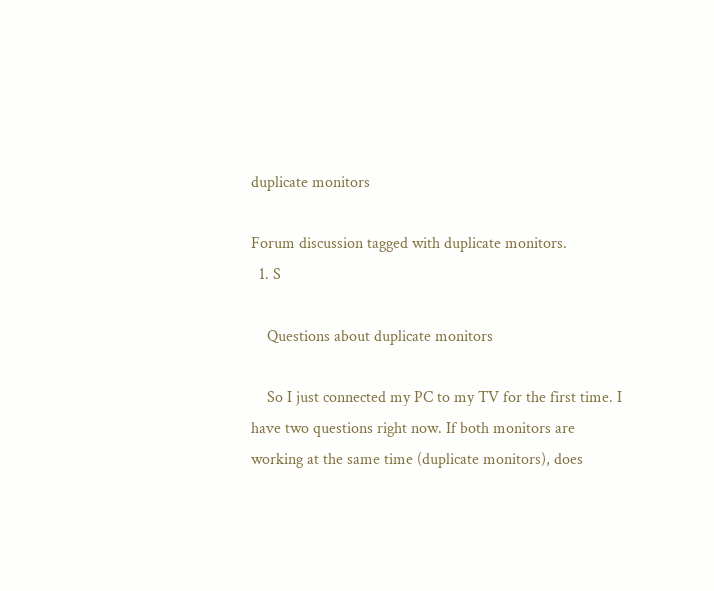duplicate monitors

Forum discussion tagged with duplicate monitors.
  1. S

    Questions about duplicate monitors

    So I just connected my PC to my TV for the first time. I have two questions right now. If both monitors are working at the same time (duplicate monitors), does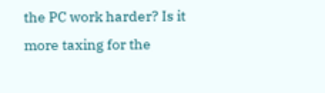the PC work harder? Is it more taxing for the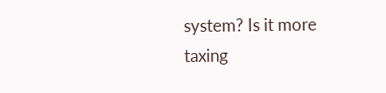system? Is it more taxing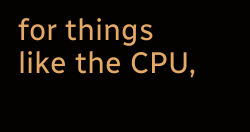for things like the CPU,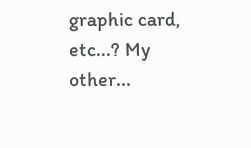graphic card, etc...? My other...